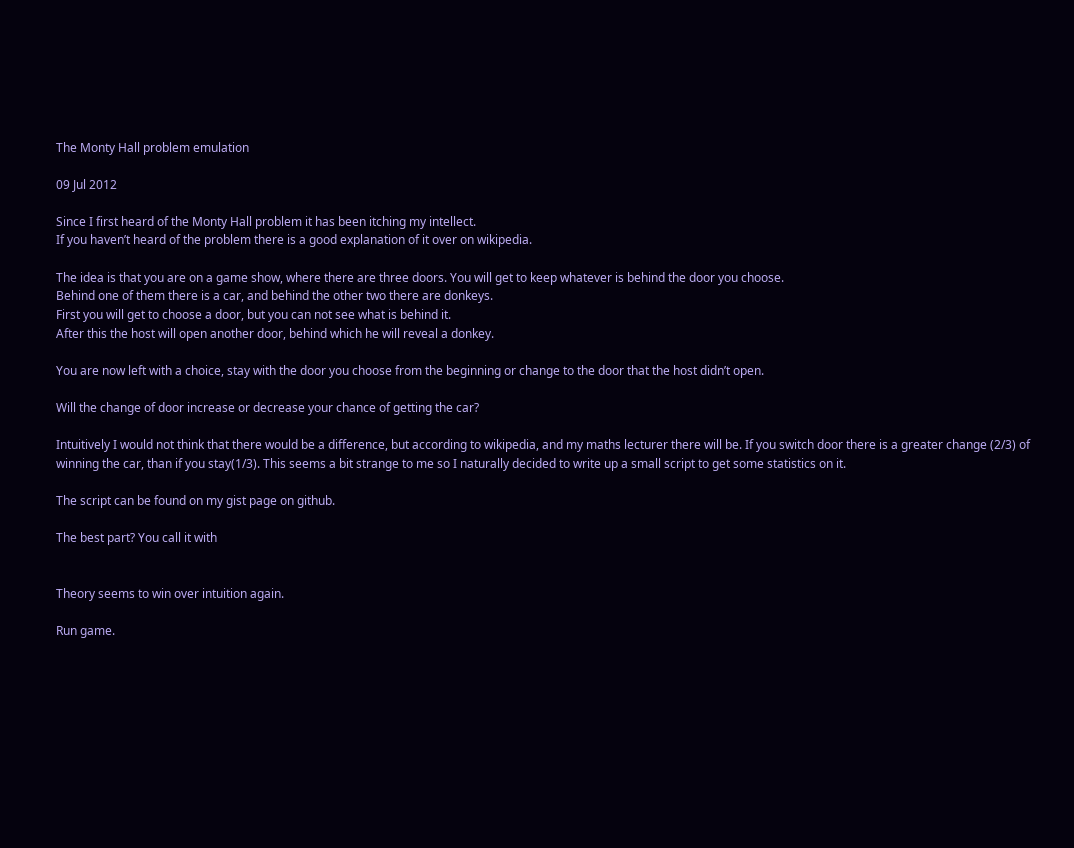The Monty Hall problem emulation

09 Jul 2012

Since I first heard of the Monty Hall problem it has been itching my intellect.
If you haven’t heard of the problem there is a good explanation of it over on wikipedia.

The idea is that you are on a game show, where there are three doors. You will get to keep whatever is behind the door you choose.
Behind one of them there is a car, and behind the other two there are donkeys.
First you will get to choose a door, but you can not see what is behind it.
After this the host will open another door, behind which he will reveal a donkey.

You are now left with a choice, stay with the door you choose from the beginning or change to the door that the host didn’t open.

Will the change of door increase or decrease your chance of getting the car?

Intuitively I would not think that there would be a difference, but according to wikipedia, and my maths lecturer there will be. If you switch door there is a greater change (2/3) of winning the car, than if you stay(1/3). This seems a bit strange to me so I naturally decided to write up a small script to get some statistics on it.

The script can be found on my gist page on github.

The best part? You call it with


Theory seems to win over intuition again.

Run game.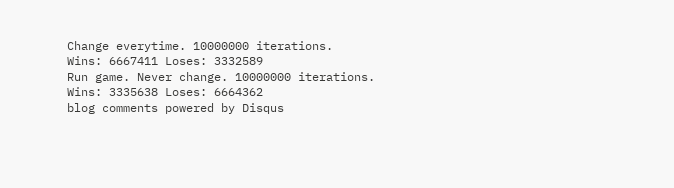Change everytime. 10000000 iterations.
Wins: 6667411 Loses: 3332589
Run game. Never change. 10000000 iterations.
Wins: 3335638 Loses: 6664362
blog comments powered by Disqus